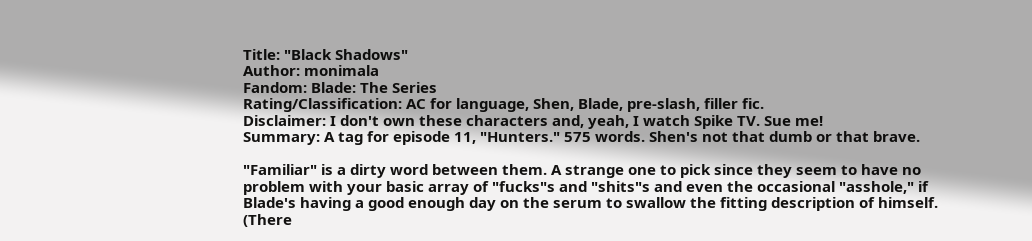Title: "Black Shadows"
Author: monimala
Fandom: Blade: The Series
Rating/Classification: AC for language, Shen, Blade, pre-slash, filler fic.
Disclaimer: I don't own these characters and, yeah, I watch Spike TV. Sue me!
Summary: A tag for episode 11, "Hunters." 575 words. Shen's not that dumb or that brave.

"Familiar" is a dirty word between them. A strange one to pick since they seem to have no problem with your basic array of "fucks"s and "shits"s and even the occasional "asshole," if Blade's having a good enough day on the serum to swallow the fitting description of himself. (There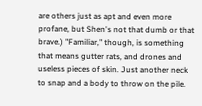are others just as apt and even more profane, but Shen's not that dumb or that brave.) "Familiar," though, is something that means gutter rats, and drones and useless pieces of skin. Just another neck to snap and a body to throw on the pile.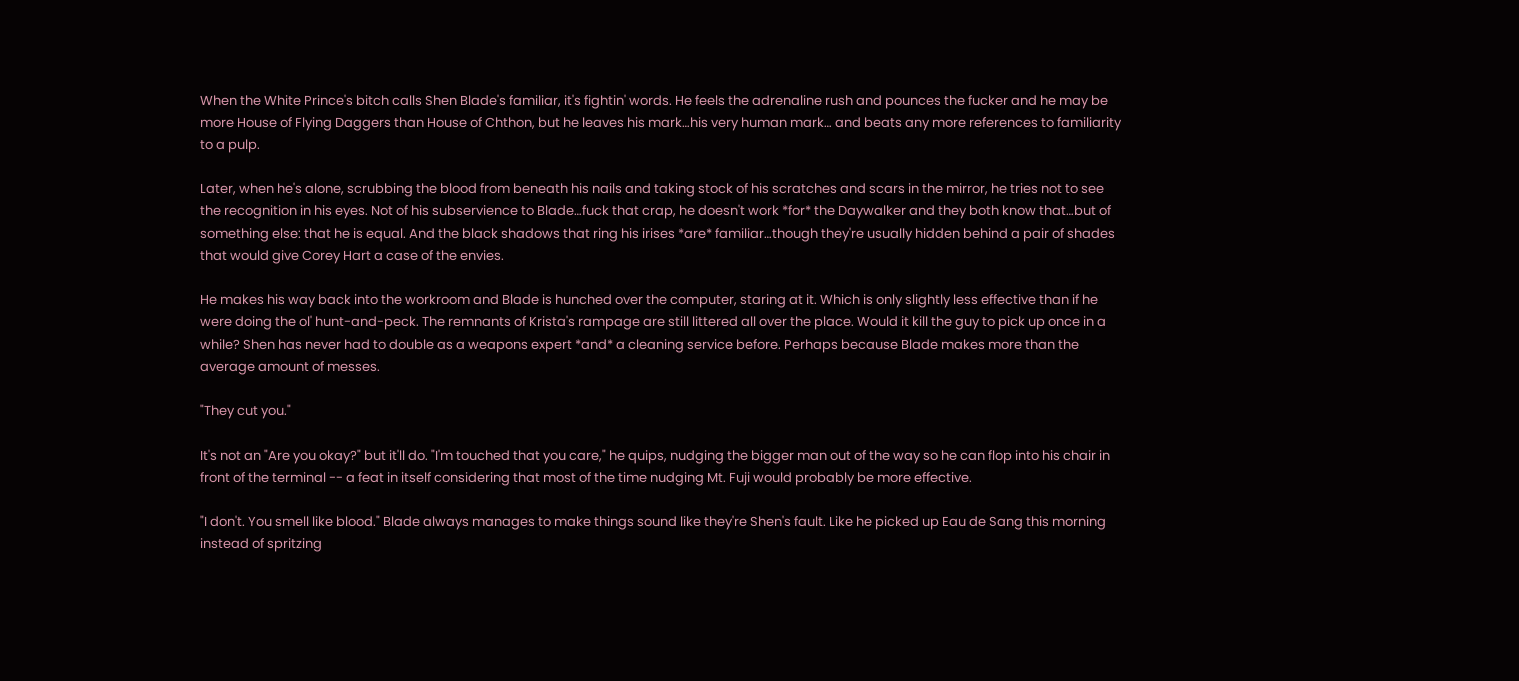When the White Prince's bitch calls Shen Blade's familiar, it's fightin' words. He feels the adrenaline rush and pounces the fucker and he may be more House of Flying Daggers than House of Chthon, but he leaves his mark…his very human mark… and beats any more references to familiarity to a pulp.

Later, when he's alone, scrubbing the blood from beneath his nails and taking stock of his scratches and scars in the mirror, he tries not to see the recognition in his eyes. Not of his subservience to Blade…fuck that crap, he doesn't work *for* the Daywalker and they both know that…but of something else: that he is equal. And the black shadows that ring his irises *are* familiar…though they're usually hidden behind a pair of shades that would give Corey Hart a case of the envies.

He makes his way back into the workroom and Blade is hunched over the computer, staring at it. Which is only slightly less effective than if he were doing the ol' hunt-and-peck. The remnants of Krista's rampage are still littered all over the place. Would it kill the guy to pick up once in a while? Shen has never had to double as a weapons expert *and* a cleaning service before. Perhaps because Blade makes more than the average amount of messes.

"They cut you."

It's not an "Are you okay?" but it'll do. "I'm touched that you care," he quips, nudging the bigger man out of the way so he can flop into his chair in front of the terminal -- a feat in itself considering that most of the time nudging Mt. Fuji would probably be more effective.

"I don't. You smell like blood." Blade always manages to make things sound like they're Shen's fault. Like he picked up Eau de Sang this morning instead of spritzing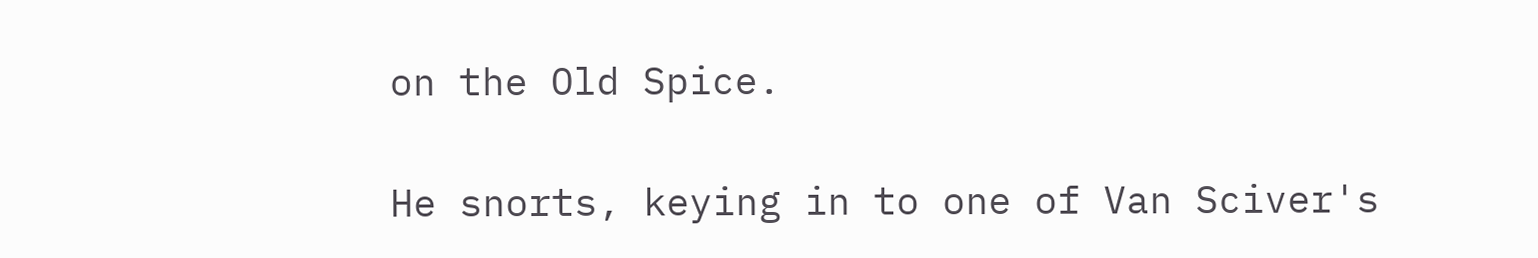on the Old Spice.

He snorts, keying in to one of Van Sciver's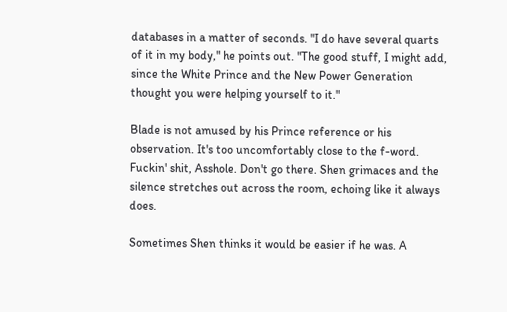databases in a matter of seconds. "I do have several quarts of it in my body," he points out. "The good stuff, I might add, since the White Prince and the New Power Generation thought you were helping yourself to it."

Blade is not amused by his Prince reference or his observation. It's too uncomfortably close to the f-word. Fuckin' shit, Asshole. Don't go there. Shen grimaces and the silence stretches out across the room, echoing like it always does.

Sometimes Shen thinks it would be easier if he was. A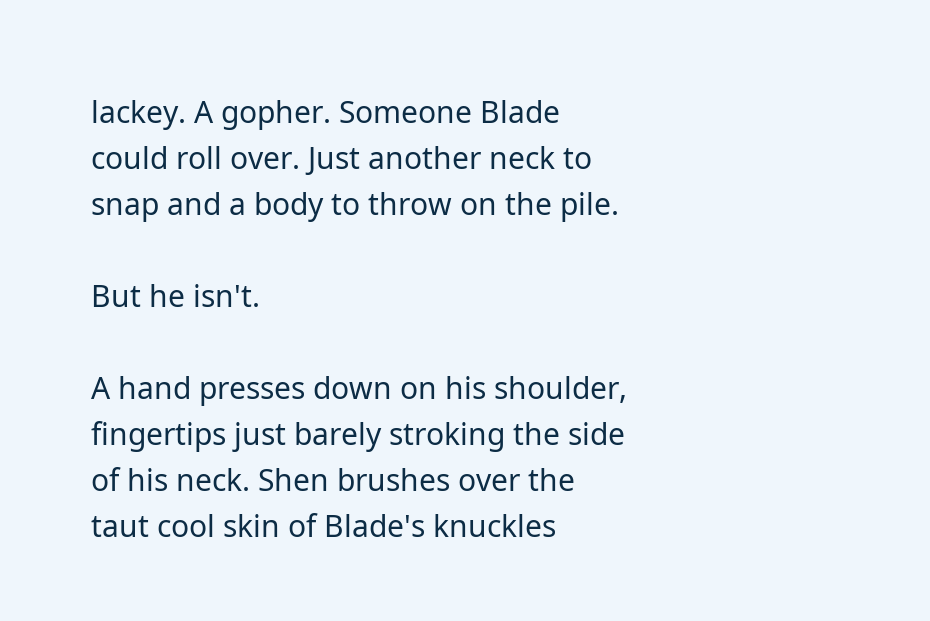lackey. A gopher. Someone Blade could roll over. Just another neck to snap and a body to throw on the pile.

But he isn't.

A hand presses down on his shoulder, fingertips just barely stroking the side of his neck. Shen brushes over the taut cool skin of Blade's knuckles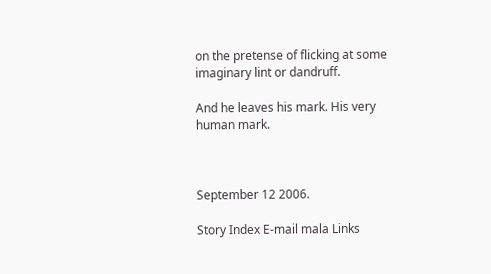on the pretense of flicking at some imaginary lint or dandruff.

And he leaves his mark. His very human mark.



September 12 2006.

Story Index E-mail mala Links